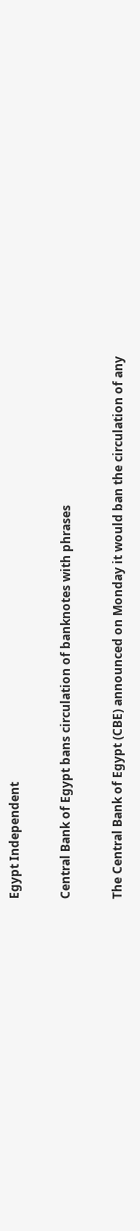Egypt Independent

Central Bank of Egypt bans circulation of banknotes with phrases

The Central Bank of Egypt (CBE) announced on Monday it would ban the circulation of any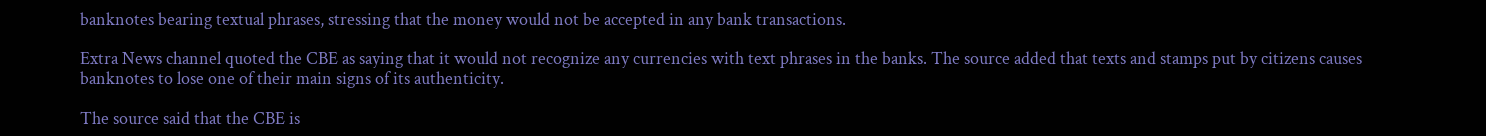banknotes bearing textual phrases, stressing that the money would not be accepted in any bank transactions.

Extra News channel quoted the CBE as saying that it would not recognize any currencies with text phrases in the banks. The source added that texts and stamps put by citizens causes banknotes to lose one of their main signs of its authenticity.

The source said that the CBE is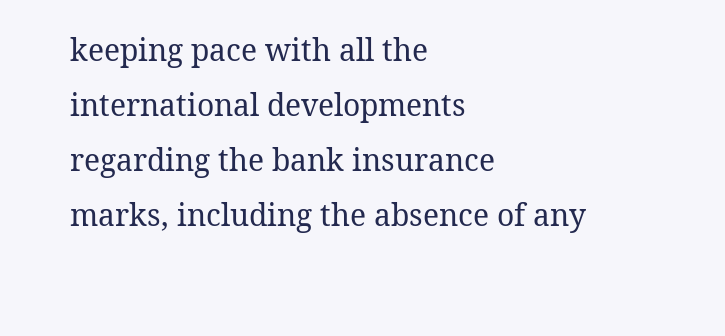keeping pace with all the international developments regarding the bank insurance marks, including the absence of any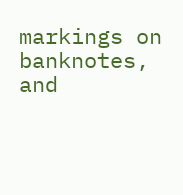markings on banknotes, and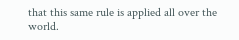that this same rule is applied all over the world.